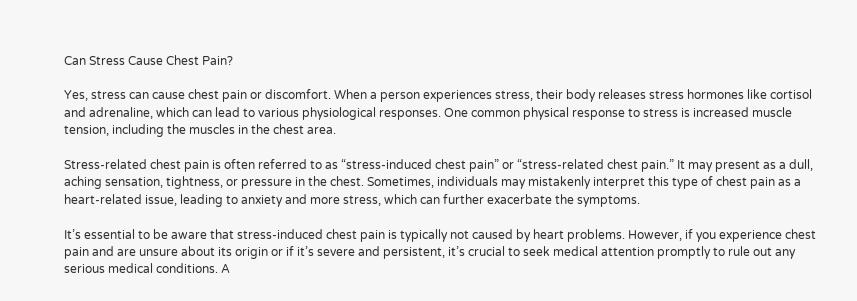Can Stress Cause Chest Pain?

Yes, stress can cause chest pain or discomfort. When a person experiences stress, their body releases stress hormones like cortisol and adrenaline, which can lead to various physiological responses. One common physical response to stress is increased muscle tension, including the muscles in the chest area.

Stress-related chest pain is often referred to as “stress-induced chest pain” or “stress-related chest pain.” It may present as a dull, aching sensation, tightness, or pressure in the chest. Sometimes, individuals may mistakenly interpret this type of chest pain as a heart-related issue, leading to anxiety and more stress, which can further exacerbate the symptoms.

It’s essential to be aware that stress-induced chest pain is typically not caused by heart problems. However, if you experience chest pain and are unsure about its origin or if it’s severe and persistent, it’s crucial to seek medical attention promptly to rule out any serious medical conditions. A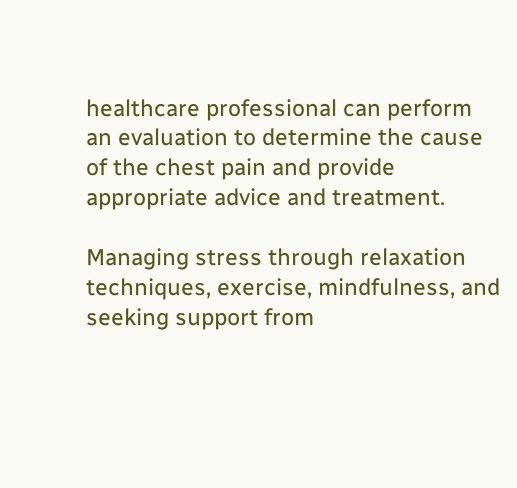healthcare professional can perform an evaluation to determine the cause of the chest pain and provide appropriate advice and treatment.

Managing stress through relaxation techniques, exercise, mindfulness, and seeking support from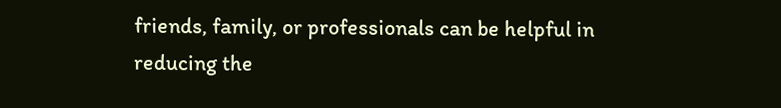friends, family, or professionals can be helpful in reducing the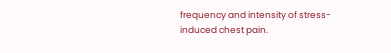frequency and intensity of stress-induced chest pain.